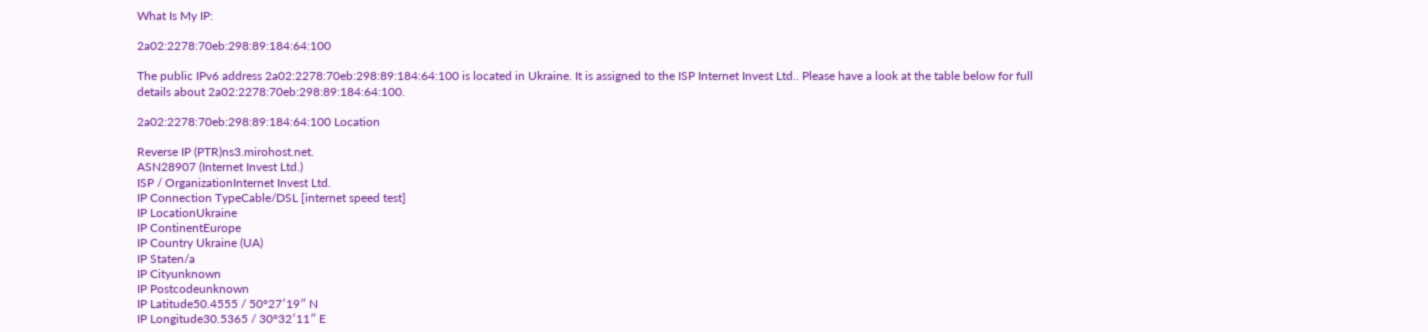What Is My IP:

2a02:2278:70eb:298:89:184:64:100

The public IPv6 address 2a02:2278:70eb:298:89:184:64:100 is located in Ukraine. It is assigned to the ISP Internet Invest Ltd.. Please have a look at the table below for full details about 2a02:2278:70eb:298:89:184:64:100.

2a02:2278:70eb:298:89:184:64:100 Location

Reverse IP (PTR)ns3.mirohost.net.
ASN28907 (Internet Invest Ltd.)
ISP / OrganizationInternet Invest Ltd.
IP Connection TypeCable/DSL [internet speed test]
IP LocationUkraine
IP ContinentEurope
IP Country Ukraine (UA)
IP Staten/a
IP Cityunknown
IP Postcodeunknown
IP Latitude50.4555 / 50°27′19″ N
IP Longitude30.5365 / 30°32′11″ E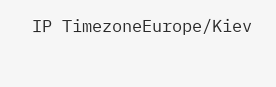IP TimezoneEurope/Kiev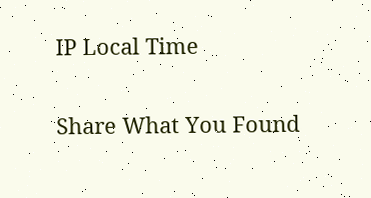IP Local Time

Share What You Found